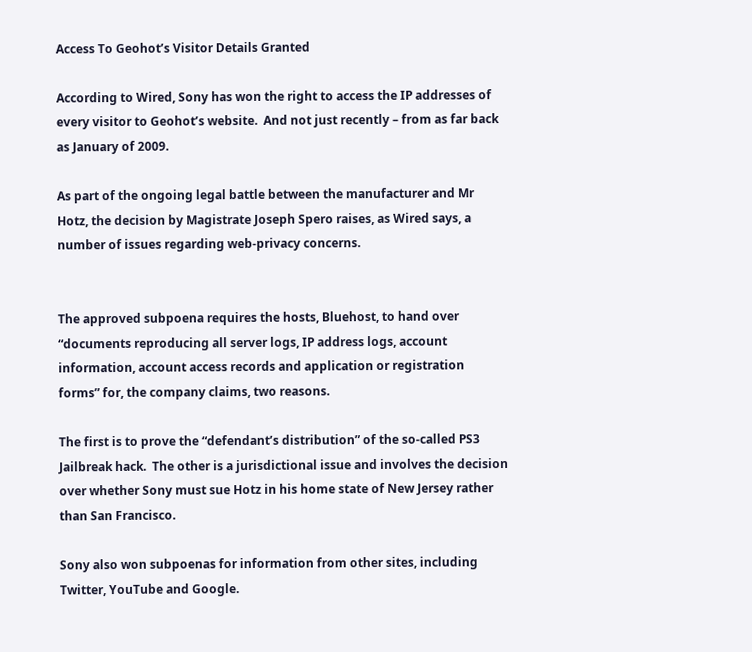Access To Geohot’s Visitor Details Granted

According to Wired, Sony has won the right to access the IP addresses of every visitor to Geohot’s website.  And not just recently – from as far back as January of 2009.

As part of the ongoing legal battle between the manufacturer and Mr Hotz, the decision by Magistrate Joseph Spero raises, as Wired says, a number of issues regarding web-privacy concerns.


The approved subpoena requires the hosts, Bluehost, to hand over “documents reproducing all server logs, IP address logs, account information, account access records and application or registration forms” for, the company claims, two reasons.

The first is to prove the “defendant’s distribution” of the so-called PS3 Jailbreak hack.  The other is a jurisdictional issue and involves the decision over whether Sony must sue Hotz in his home state of New Jersey rather than San Francisco.

Sony also won subpoenas for information from other sites, including Twitter, YouTube and Google.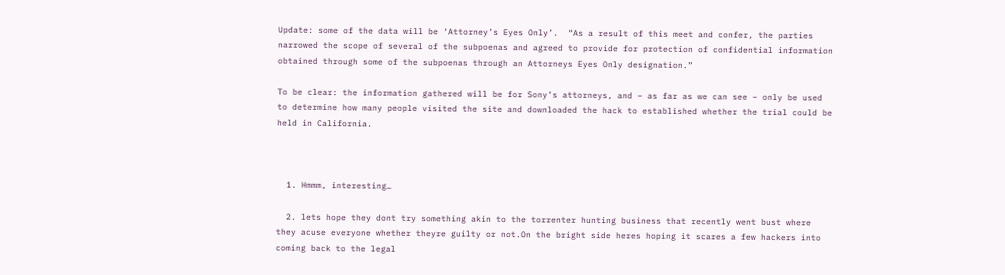Update: some of the data will be ‘Attorney’s Eyes Only’.  “As a result of this meet and confer, the parties narrowed the scope of several of the subpoenas and agreed to provide for protection of confidential information obtained through some of the subpoenas through an Attorneys Eyes Only designation.”

To be clear: the information gathered will be for Sony’s attorneys, and – as far as we can see – only be used to determine how many people visited the site and downloaded the hack to established whether the trial could be held in California.



  1. Hmmm, interesting…

  2. lets hope they dont try something akin to the torrenter hunting business that recently went bust where they acuse everyone whether theyre guilty or not.On the bright side heres hoping it scares a few hackers into coming back to the legal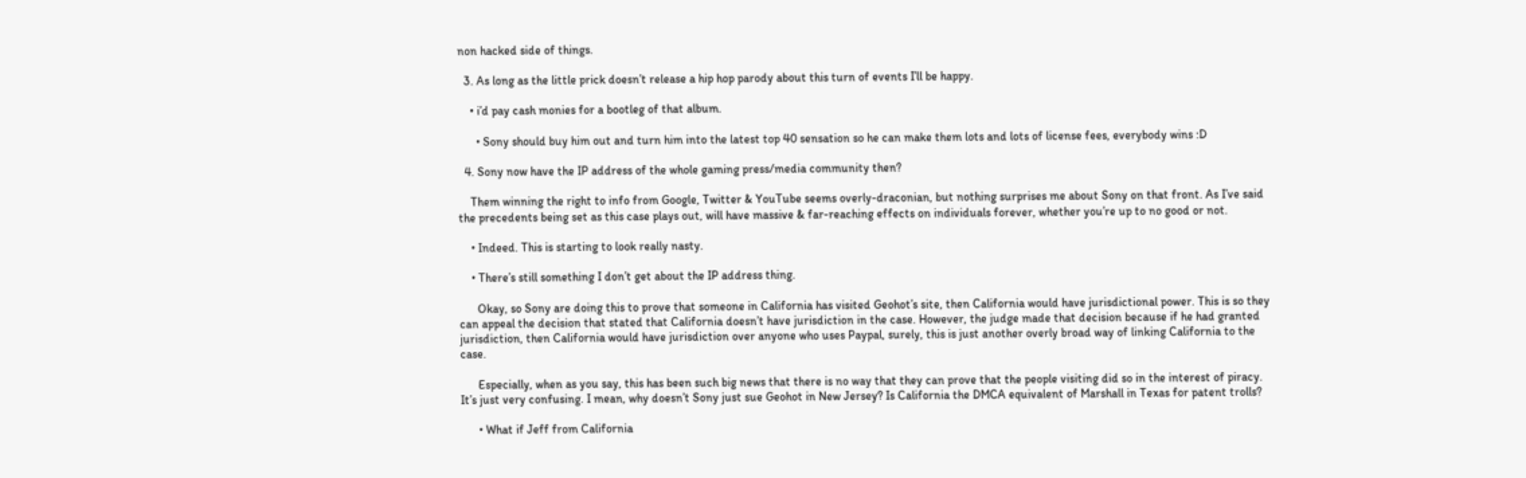non hacked side of things.

  3. As long as the little prick doesn’t release a hip hop parody about this turn of events I’ll be happy.

    • i’d pay cash monies for a bootleg of that album.

      • Sony should buy him out and turn him into the latest top 40 sensation so he can make them lots and lots of license fees, everybody wins :D

  4. Sony now have the IP address of the whole gaming press/media community then?

    Them winning the right to info from Google, Twitter & YouTube seems overly-draconian, but nothing surprises me about Sony on that front. As I’ve said the precedents being set as this case plays out, will have massive & far-reaching effects on individuals forever, whether you’re up to no good or not.

    • Indeed. This is starting to look really nasty.

    • There’s still something I don’t get about the IP address thing.

      Okay, so Sony are doing this to prove that someone in California has visited Geohot’s site, then California would have jurisdictional power. This is so they can appeal the decision that stated that California doesn’t have jurisdiction in the case. However, the judge made that decision because if he had granted jurisdiction, then California would have jurisdiction over anyone who uses Paypal, surely, this is just another overly broad way of linking California to the case.

      Especially, when as you say, this has been such big news that there is no way that they can prove that the people visiting did so in the interest of piracy. It’s just very confusing. I mean, why doesn’t Sony just sue Geohot in New Jersey? Is California the DMCA equivalent of Marshall in Texas for patent trolls?

      • What if Jeff from California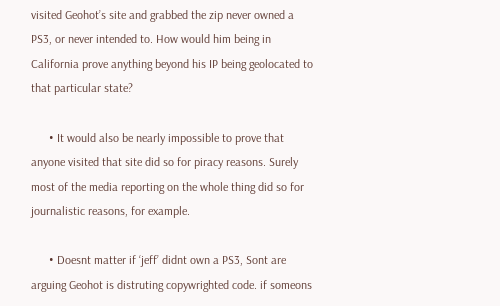visited Geohot’s site and grabbed the zip never owned a PS3, or never intended to. How would him being in California prove anything beyond his IP being geolocated to that particular state?

      • It would also be nearly impossible to prove that anyone visited that site did so for piracy reasons. Surely most of the media reporting on the whole thing did so for journalistic reasons, for example.

      • Doesnt matter if ‘jeff’ didnt own a PS3, Sont are arguing Geohot is distruting copywrighted code. if someons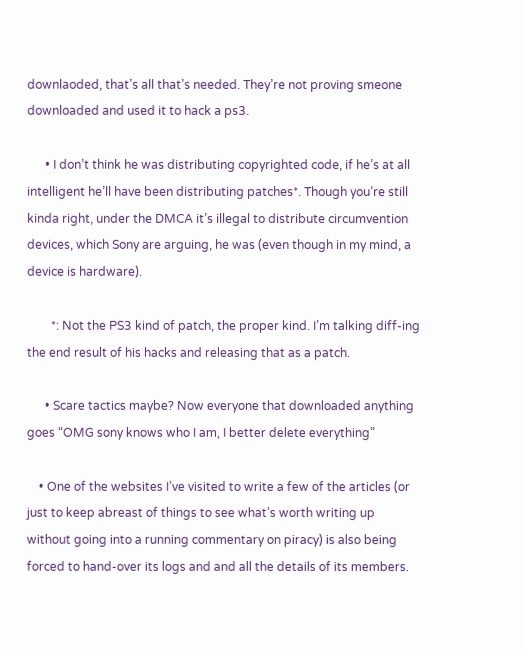downlaoded, that’s all that’s needed. They’re not proving smeone downloaded and used it to hack a ps3.

      • I don’t think he was distributing copyrighted code, if he’s at all intelligent he’ll have been distributing patches*. Though you’re still kinda right, under the DMCA it’s illegal to distribute circumvention devices, which Sony are arguing, he was (even though in my mind, a device is hardware).

        *: Not the PS3 kind of patch, the proper kind. I’m talking diff-ing the end result of his hacks and releasing that as a patch.

      • Scare tactics maybe? Now everyone that downloaded anything goes “OMG sony knows who I am, I better delete everything”

    • One of the websites I’ve visited to write a few of the articles (or just to keep abreast of things to see what’s worth writing up without going into a running commentary on piracy) is also being forced to hand-over its logs and and all the details of its members.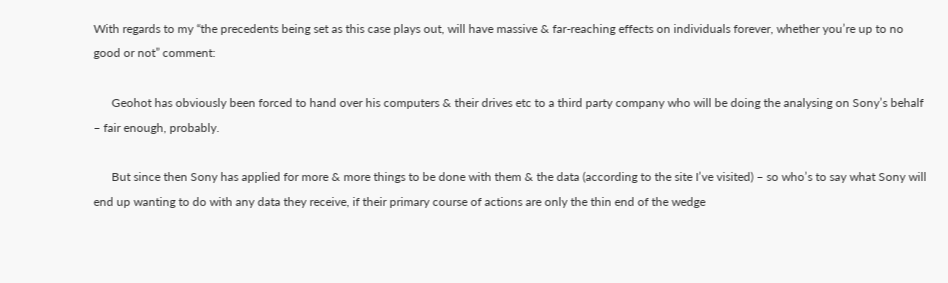With regards to my “the precedents being set as this case plays out, will have massive & far-reaching effects on individuals forever, whether you’re up to no good or not” comment:

      Geohot has obviously been forced to hand over his computers & their drives etc to a third party company who will be doing the analysing on Sony’s behalf – fair enough, probably.

      But since then Sony has applied for more & more things to be done with them & the data (according to the site I’ve visited) – so who’s to say what Sony will end up wanting to do with any data they receive, if their primary course of actions are only the thin end of the wedge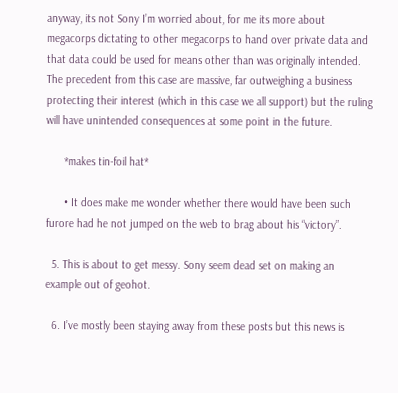anyway, its not Sony I’m worried about, for me its more about megacorps dictating to other megacorps to hand over private data and that data could be used for means other than was originally intended. The precedent from this case are massive, far outweighing a business protecting their interest (which in this case we all support) but the ruling will have unintended consequences at some point in the future.

      *makes tin-foil hat*

      • It does make me wonder whether there would have been such furore had he not jumped on the web to brag about his “victory”.

  5. This is about to get messy. Sony seem dead set on making an example out of geohot.

  6. I’ve mostly been staying away from these posts but this news is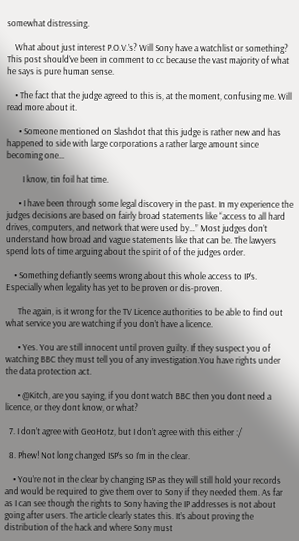somewhat distressing.

    What about just interest P.O.V.’s? Will Sony have a watchlist or something? This post should’ve been in comment to cc because the vast majority of what he says is pure human sense.

    • The fact that the judge agreed to this is, at the moment, confusing me. Will read more about it.

      • Someone mentioned on Slashdot that this judge is rather new and has happened to side with large corporations a rather large amount since becoming one…

        I know, tin foil hat time.

      • I have been through some legal discovery in the past. In my experience the judges decisions are based on fairly broad statements like “access to all hard drives, computers, and network that were used by…” Most judges don’t understand how broad and vague statements like that can be. The lawyers spend lots of time arguing about the spirit of of the judges order.

    • Something defiantly seems wrong about this whole access to IP’s. Especially when legality has yet to be proven or dis-proven.

      The again, is it wrong for the TV Licence authorities to be able to find out what service you are watching if you don’t have a licence.

      • Yes. You are still innocent until proven guilty. If they suspect you of watching BBC they must tell you of any investigation.You have rights under the data protection act.

      • @Kitch, are you saying, if you dont watch BBC then you dont need a licence, or they dont know, or what?

  7. I don’t agree with GeoHotz, but I don’t agree with this either :/

  8. Phew! Not long changed ISP’s so I’m in the clear.

    • You’re not in the clear by changing ISP as they will still hold your records and would be required to give them over to Sony if they needed them. As far as I can see though the rights to Sony having the IP addresses is not about going after users. The article clearly states this. It’s about proving the distribution of the hack and where Sony must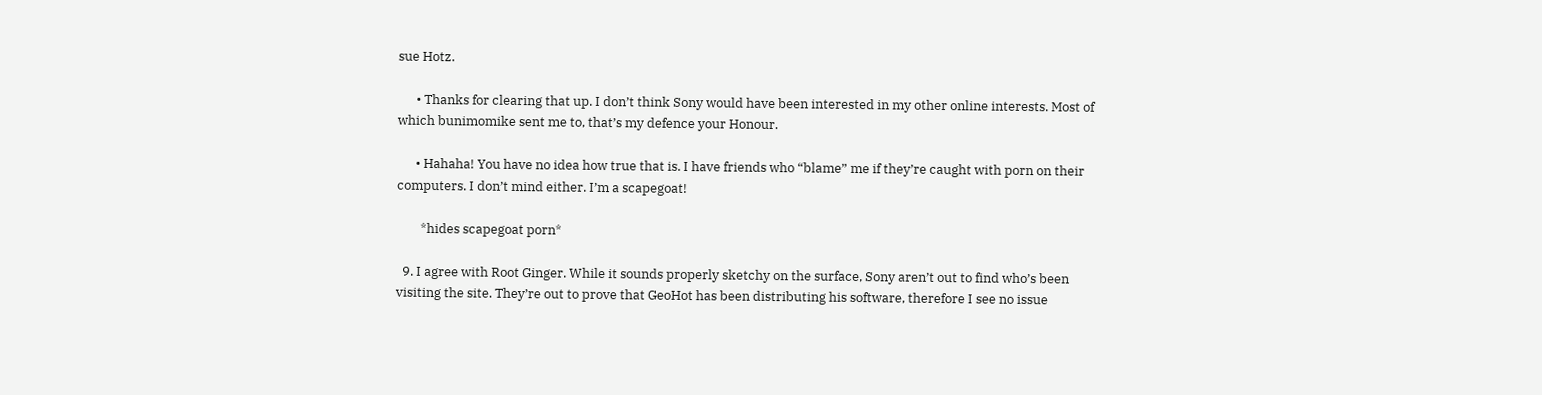sue Hotz.

      • Thanks for clearing that up. I don’t think Sony would have been interested in my other online interests. Most of which bunimomike sent me to, that’s my defence your Honour.

      • Hahaha! You have no idea how true that is. I have friends who “blame” me if they’re caught with porn on their computers. I don’t mind either. I’m a scapegoat!

        *hides scapegoat porn*

  9. I agree with Root Ginger. While it sounds properly sketchy on the surface, Sony aren’t out to find who’s been visiting the site. They’re out to prove that GeoHot has been distributing his software, therefore I see no issue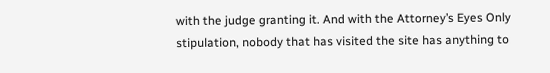with the judge granting it. And with the Attorney’s Eyes Only stipulation, nobody that has visited the site has anything to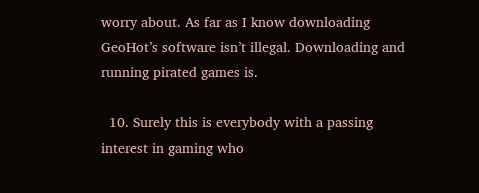worry about. As far as I know downloading GeoHot’s software isn’t illegal. Downloading and running pirated games is.

  10. Surely this is everybody with a passing interest in gaming who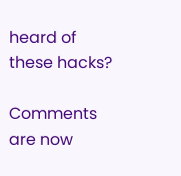heard of these hacks?

Comments are now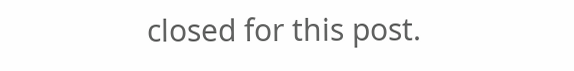closed for this post.